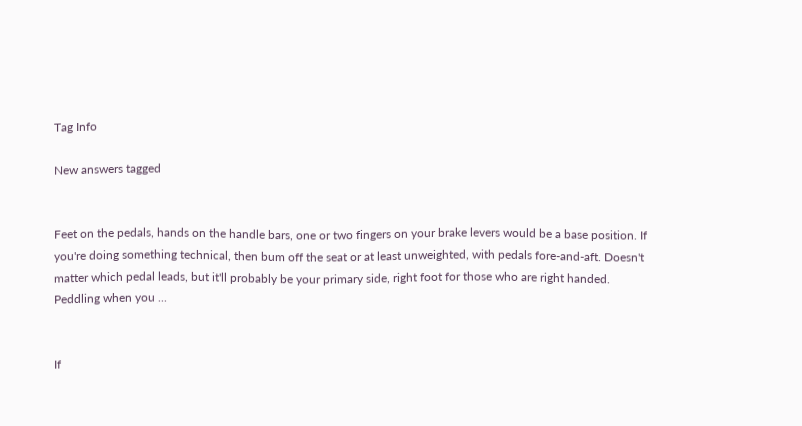Tag Info

New answers tagged


Feet on the pedals, hands on the handle bars, one or two fingers on your brake levers would be a base position. If you're doing something technical, then bum off the seat or at least unweighted, with pedals fore-and-aft. Doesn't matter which pedal leads, but it'll probably be your primary side, right foot for those who are right handed. Peddling when you ...


If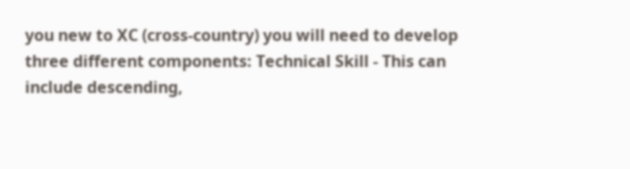you new to XC (cross-country) you will need to develop three different components: Technical Skill - This can include descending,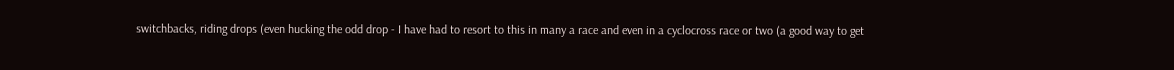switchbacks, riding drops (even hucking the odd drop - I have had to resort to this in many a race and even in a cyclocross race or two (a good way to get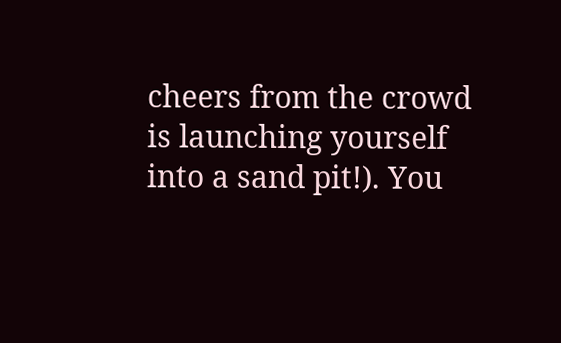cheers from the crowd is launching yourself into a sand pit!). You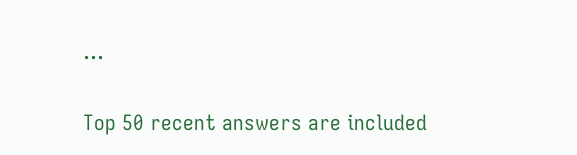...

Top 50 recent answers are included